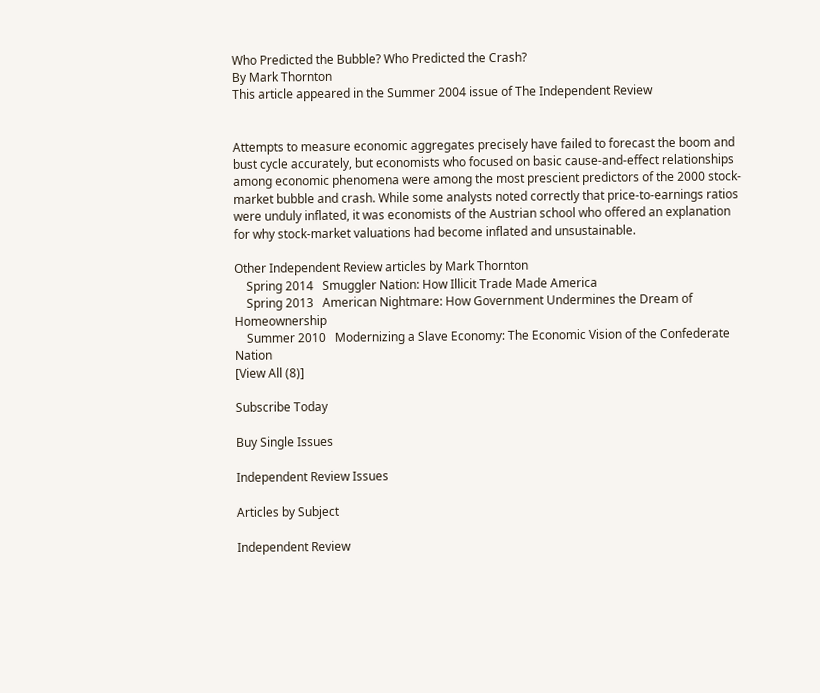Who Predicted the Bubble? Who Predicted the Crash?
By Mark Thornton
This article appeared in the Summer 2004 issue of The Independent Review


Attempts to measure economic aggregates precisely have failed to forecast the boom and bust cycle accurately, but economists who focused on basic cause-and-effect relationships among economic phenomena were among the most prescient predictors of the 2000 stock-market bubble and crash. While some analysts noted correctly that price-to-earnings ratios were unduly inflated, it was economists of the Austrian school who offered an explanation for why stock-market valuations had become inflated and unsustainable.

Other Independent Review articles by Mark Thornton
    Spring 2014   Smuggler Nation: How Illicit Trade Made America
    Spring 2013   American Nightmare: How Government Undermines the Dream of Homeownership
    Summer 2010   Modernizing a Slave Economy: The Economic Vision of the Confederate Nation
[View All (8)]

Subscribe Today

Buy Single Issues

Independent Review Issues

Articles by Subject

Independent Review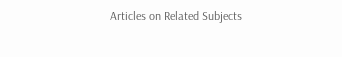Articles on Related Subjects